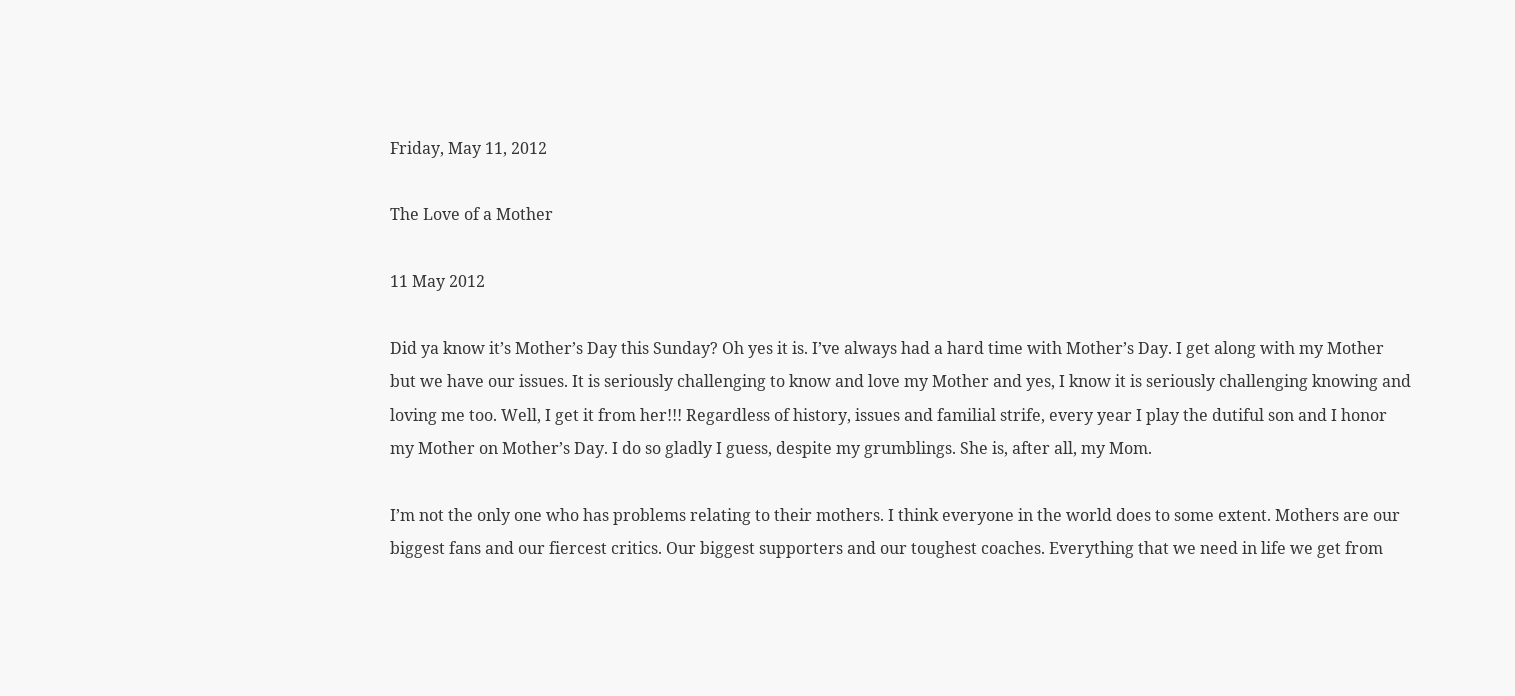Friday, May 11, 2012

The Love of a Mother

11 May 2012

Did ya know it’s Mother’s Day this Sunday? Oh yes it is. I’ve always had a hard time with Mother’s Day. I get along with my Mother but we have our issues. It is seriously challenging to know and love my Mother and yes, I know it is seriously challenging knowing and loving me too. Well, I get it from her!!! Regardless of history, issues and familial strife, every year I play the dutiful son and I honor my Mother on Mother’s Day. I do so gladly I guess, despite my grumblings. She is, after all, my Mom.

I’m not the only one who has problems relating to their mothers. I think everyone in the world does to some extent. Mothers are our biggest fans and our fiercest critics. Our biggest supporters and our toughest coaches. Everything that we need in life we get from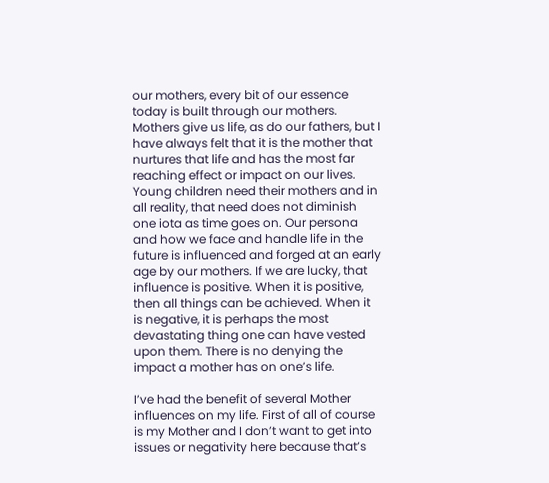our mothers, every bit of our essence today is built through our mothers. Mothers give us life, as do our fathers, but I have always felt that it is the mother that nurtures that life and has the most far reaching effect or impact on our lives. Young children need their mothers and in all reality, that need does not diminish one iota as time goes on. Our persona and how we face and handle life in the future is influenced and forged at an early age by our mothers. If we are lucky, that influence is positive. When it is positive, then all things can be achieved. When it is negative, it is perhaps the most devastating thing one can have vested upon them. There is no denying the impact a mother has on one’s life.

I’ve had the benefit of several Mother influences on my life. First of all of course is my Mother and I don’t want to get into issues or negativity here because that’s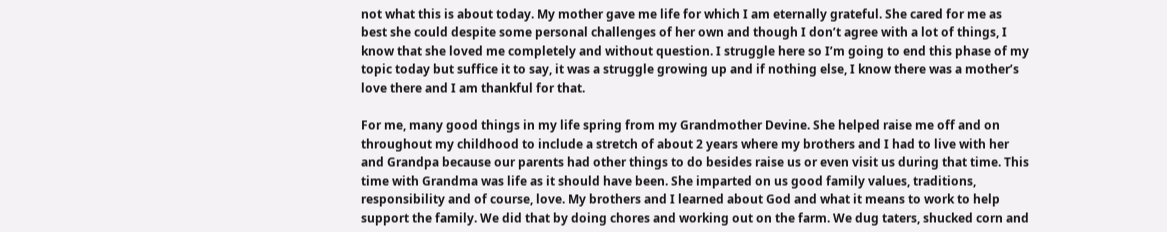not what this is about today. My mother gave me life for which I am eternally grateful. She cared for me as best she could despite some personal challenges of her own and though I don’t agree with a lot of things, I know that she loved me completely and without question. I struggle here so I’m going to end this phase of my topic today but suffice it to say, it was a struggle growing up and if nothing else, I know there was a mother’s love there and I am thankful for that.

For me, many good things in my life spring from my Grandmother Devine. She helped raise me off and on throughout my childhood to include a stretch of about 2 years where my brothers and I had to live with her and Grandpa because our parents had other things to do besides raise us or even visit us during that time. This time with Grandma was life as it should have been. She imparted on us good family values, traditions, responsibility and of course, love. My brothers and I learned about God and what it means to work to help support the family. We did that by doing chores and working out on the farm. We dug taters, shucked corn and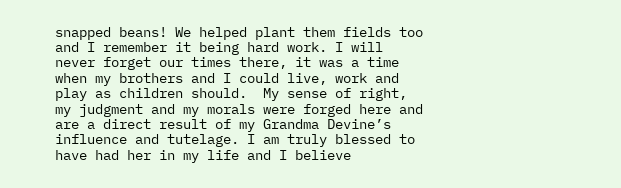snapped beans! We helped plant them fields too and I remember it being hard work. I will never forget our times there, it was a time when my brothers and I could live, work and play as children should.  My sense of right, my judgment and my morals were forged here and are a direct result of my Grandma Devine’s influence and tutelage. I am truly blessed to have had her in my life and I believe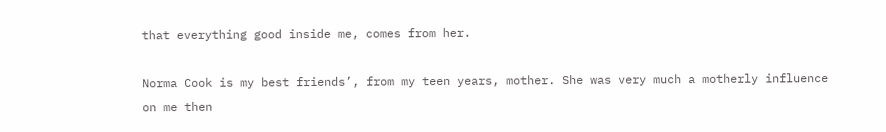that everything good inside me, comes from her.

Norma Cook is my best friends’, from my teen years, mother. She was very much a motherly influence on me then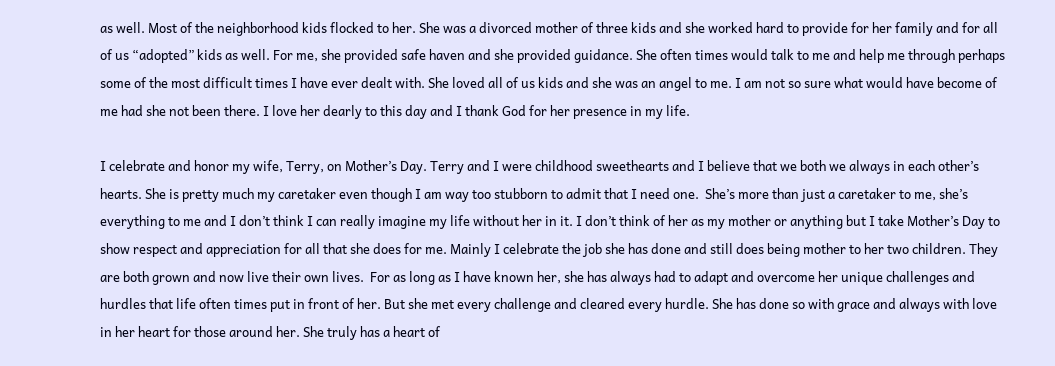as well. Most of the neighborhood kids flocked to her. She was a divorced mother of three kids and she worked hard to provide for her family and for all of us “adopted” kids as well. For me, she provided safe haven and she provided guidance. She often times would talk to me and help me through perhaps some of the most difficult times I have ever dealt with. She loved all of us kids and she was an angel to me. I am not so sure what would have become of me had she not been there. I love her dearly to this day and I thank God for her presence in my life.

I celebrate and honor my wife, Terry, on Mother’s Day. Terry and I were childhood sweethearts and I believe that we both we always in each other’s hearts. She is pretty much my caretaker even though I am way too stubborn to admit that I need one.  She’s more than just a caretaker to me, she’s everything to me and I don’t think I can really imagine my life without her in it. I don’t think of her as my mother or anything but I take Mother’s Day to show respect and appreciation for all that she does for me. Mainly I celebrate the job she has done and still does being mother to her two children. They are both grown and now live their own lives.  For as long as I have known her, she has always had to adapt and overcome her unique challenges and hurdles that life often times put in front of her. But she met every challenge and cleared every hurdle. She has done so with grace and always with love in her heart for those around her. She truly has a heart of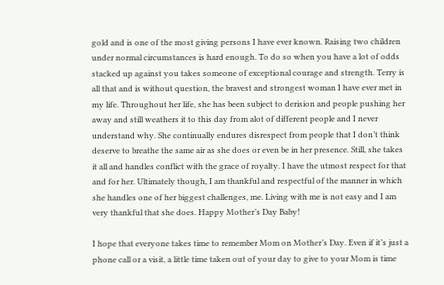gold and is one of the most giving persons I have ever known. Raising two children under normal circumstances is hard enough. To do so when you have a lot of odds stacked up against you takes someone of exceptional courage and strength. Terry is all that and is without question, the bravest and strongest woman I have ever met in my life. Throughout her life, she has been subject to derision and people pushing her away and still weathers it to this day from alot of different people and I never understand why. She continually endures disrespect from people that I don’t think deserve to breathe the same air as she does or even be in her presence. Still, she takes it all and handles conflict with the grace of royalty. I have the utmost respect for that and for her. Ultimately though, I am thankful and respectful of the manner in which she handles one of her biggest challenges, me. Living with me is not easy and I am very thankful that she does. Happy Mother’s Day Baby!

I hope that everyone takes time to remember Mom on Mother’s Day. Even if it’s just a phone call or a visit, a little time taken out of your day to give to your Mom is time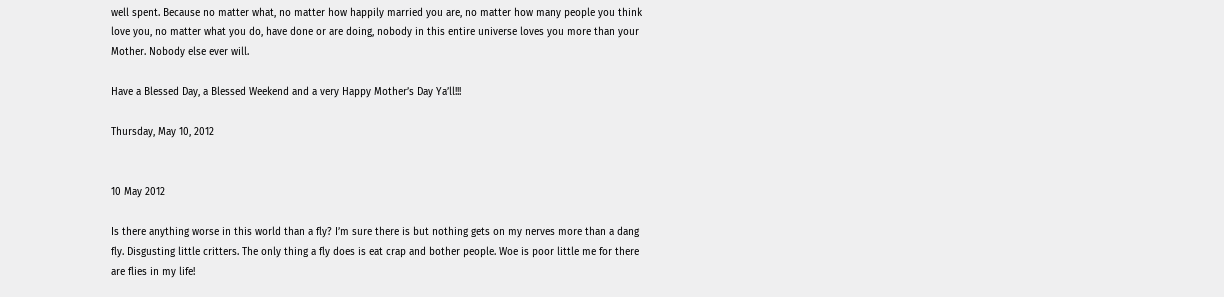well spent. Because no matter what, no matter how happily married you are, no matter how many people you think love you, no matter what you do, have done or are doing, nobody in this entire universe loves you more than your Mother. Nobody else ever will.

Have a Blessed Day, a Blessed Weekend and a very Happy Mother’s Day Ya’ll!!!

Thursday, May 10, 2012


10 May 2012

Is there anything worse in this world than a fly? I’m sure there is but nothing gets on my nerves more than a dang fly. Disgusting little critters. The only thing a fly does is eat crap and bother people. Woe is poor little me for there are flies in my life!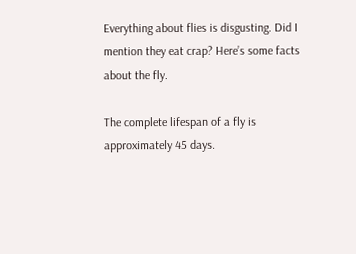Everything about flies is disgusting. Did I mention they eat crap? Here’s some facts about the fly.

The complete lifespan of a fly is approximately 45 days.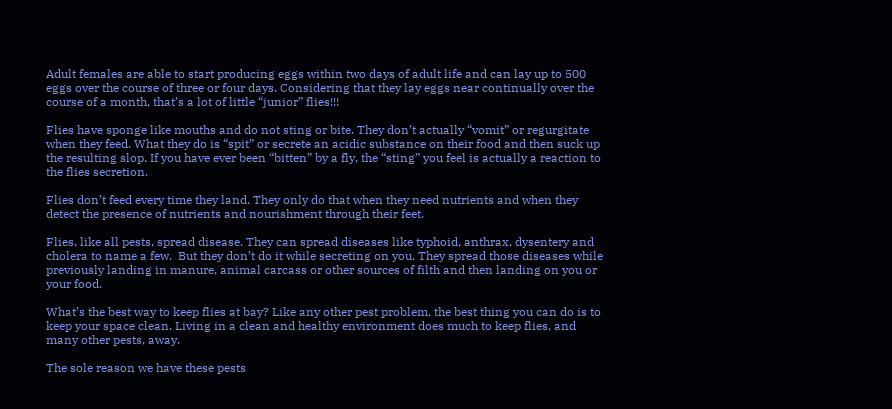Adult females are able to start producing eggs within two days of adult life and can lay up to 500 eggs over the course of three or four days. Considering that they lay eggs near continually over the course of a month, that’s a lot of little “junior” flies!!!

Flies have sponge like mouths and do not sting or bite. They don’t actually “vomit” or regurgitate when they feed. What they do is “spit” or secrete an acidic substance on their food and then suck up the resulting slop. If you have ever been “bitten” by a fly, the “sting” you feel is actually a reaction to the flies secretion.

Flies don’t feed every time they land. They only do that when they need nutrients and when they detect the presence of nutrients and nourishment through their feet.

Flies, like all pests, spread disease. They can spread diseases like typhoid, anthrax, dysentery and cholera to name a few.  But they don’t do it while secreting on you. They spread those diseases while previously landing in manure, animal carcass or other sources of filth and then landing on you or your food.

What’s the best way to keep flies at bay? Like any other pest problem, the best thing you can do is to keep your space clean. Living in a clean and healthy environment does much to keep flies, and many other pests, away.

The sole reason we have these pests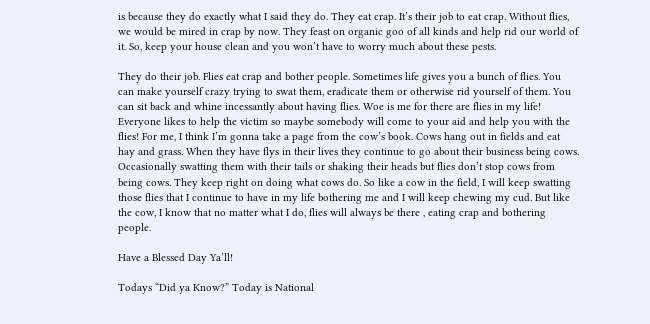is because they do exactly what I said they do. They eat crap. It’s their job to eat crap. Without flies, we would be mired in crap by now. They feast on organic goo of all kinds and help rid our world of it. So, keep your house clean and you won’t have to worry much about these pests.

They do their job. Flies eat crap and bother people. Sometimes life gives you a bunch of flies. You can make yourself crazy trying to swat them, eradicate them or otherwise rid yourself of them. You can sit back and whine incessantly about having flies. Woe is me for there are flies in my life! Everyone likes to help the victim so maybe somebody will come to your aid and help you with the flies! For me, I think I’m gonna take a page from the cow’s book. Cows hang out in fields and eat hay and grass. When they have flys in their lives they continue to go about their business being cows. Occasionally swatting them with their tails or shaking their heads but flies don’t stop cows from being cows. They keep right on doing what cows do. So like a cow in the field, I will keep swatting those flies that I continue to have in my life bothering me and I will keep chewing my cud. But like the cow, I know that no matter what I do, flies will always be there , eating crap and bothering people.

Have a Blessed Day Ya’ll!

Todays “Did ya Know?” Today is National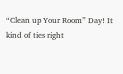“Clean up Your Room” Day! It kind of ties right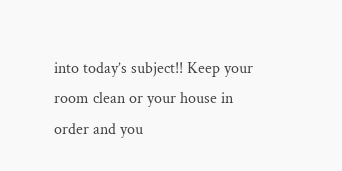into today’s subject!! Keep your room clean or your house in order and you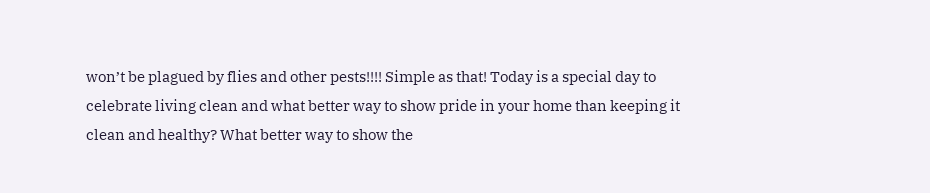won’t be plagued by flies and other pests!!!! Simple as that! Today is a special day to celebrate living clean and what better way to show pride in your home than keeping it clean and healthy? What better way to show the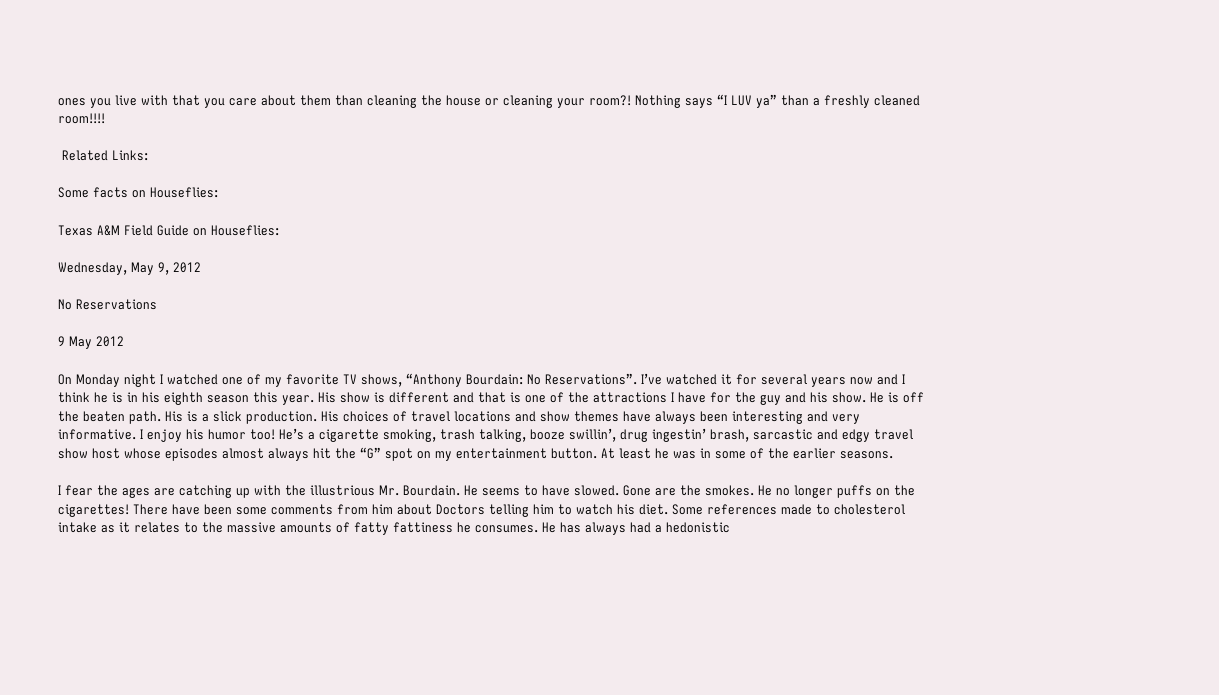ones you live with that you care about them than cleaning the house or cleaning your room?! Nothing says “I LUV ya” than a freshly cleaned room!!!!

 Related Links:

Some facts on Houseflies:

Texas A&M Field Guide on Houseflies:

Wednesday, May 9, 2012

No Reservations

9 May 2012

On Monday night I watched one of my favorite TV shows, “Anthony Bourdain: No Reservations”. I’ve watched it for several years now and I think he is in his eighth season this year. His show is different and that is one of the attractions I have for the guy and his show. He is off the beaten path. His is a slick production. His choices of travel locations and show themes have always been interesting and very informative. I enjoy his humor too! He’s a cigarette smoking, trash talking, booze swillin’, drug ingestin’ brash, sarcastic and edgy travel show host whose episodes almost always hit the “G” spot on my entertainment button. At least he was in some of the earlier seasons.

I fear the ages are catching up with the illustrious Mr. Bourdain. He seems to have slowed. Gone are the smokes. He no longer puffs on the cigarettes! There have been some comments from him about Doctors telling him to watch his diet. Some references made to cholesterol intake as it relates to the massive amounts of fatty fattiness he consumes. He has always had a hedonistic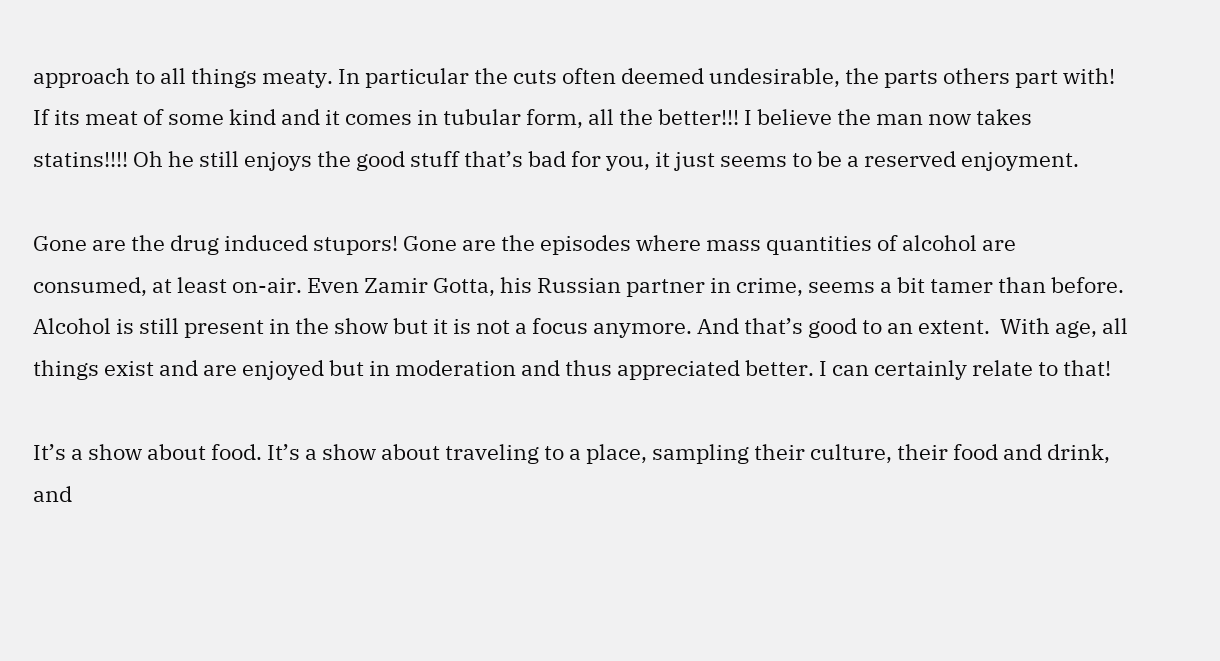approach to all things meaty. In particular the cuts often deemed undesirable, the parts others part with! If its meat of some kind and it comes in tubular form, all the better!!! I believe the man now takes statins!!!! Oh he still enjoys the good stuff that’s bad for you, it just seems to be a reserved enjoyment.

Gone are the drug induced stupors! Gone are the episodes where mass quantities of alcohol are consumed, at least on-air. Even Zamir Gotta, his Russian partner in crime, seems a bit tamer than before. Alcohol is still present in the show but it is not a focus anymore. And that’s good to an extent.  With age, all things exist and are enjoyed but in moderation and thus appreciated better. I can certainly relate to that!

It’s a show about food. It’s a show about traveling to a place, sampling their culture, their food and drink, and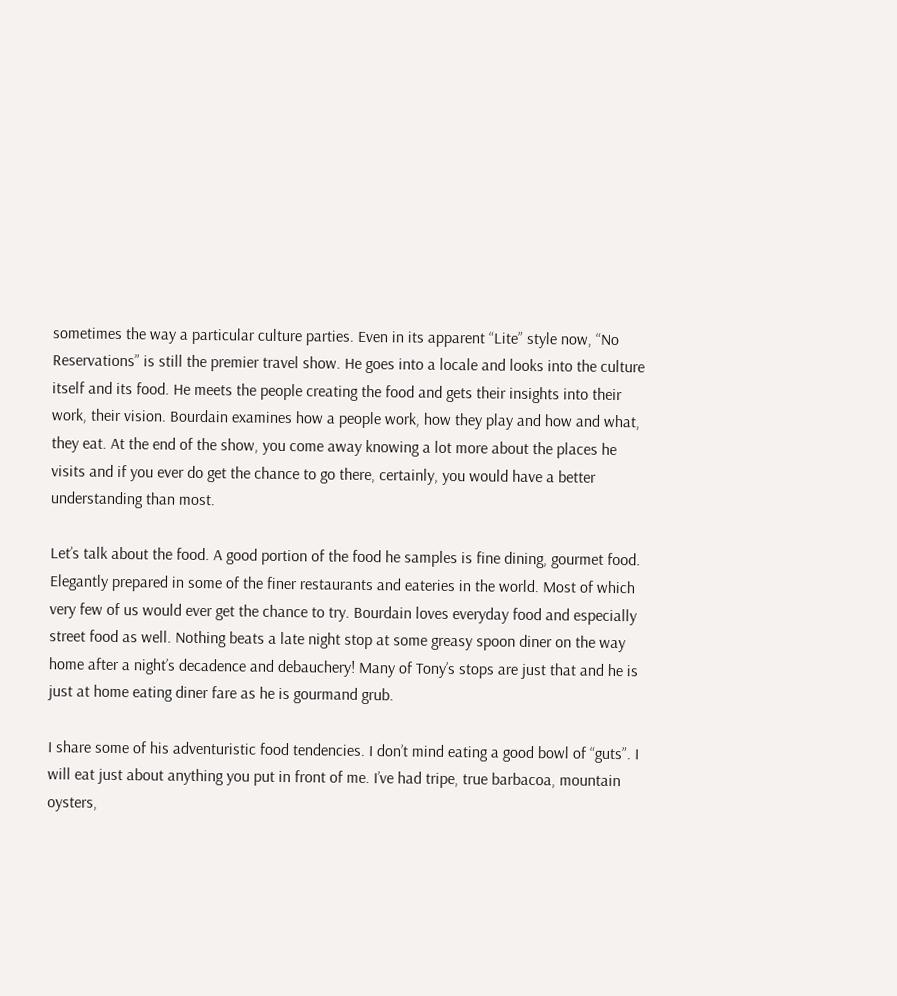sometimes the way a particular culture parties. Even in its apparent “Lite” style now, “No Reservations” is still the premier travel show. He goes into a locale and looks into the culture itself and its food. He meets the people creating the food and gets their insights into their work, their vision. Bourdain examines how a people work, how they play and how and what, they eat. At the end of the show, you come away knowing a lot more about the places he visits and if you ever do get the chance to go there, certainly, you would have a better understanding than most.

Let’s talk about the food. A good portion of the food he samples is fine dining, gourmet food. Elegantly prepared in some of the finer restaurants and eateries in the world. Most of which very few of us would ever get the chance to try. Bourdain loves everyday food and especially street food as well. Nothing beats a late night stop at some greasy spoon diner on the way home after a night’s decadence and debauchery! Many of Tony’s stops are just that and he is just at home eating diner fare as he is gourmand grub.

I share some of his adventuristic food tendencies. I don’t mind eating a good bowl of “guts”. I will eat just about anything you put in front of me. I’ve had tripe, true barbacoa, mountain oysters,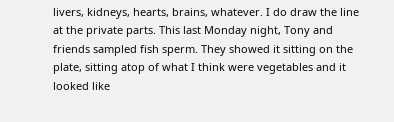livers, kidneys, hearts, brains, whatever. I do draw the line at the private parts. This last Monday night, Tony and friends sampled fish sperm. They showed it sitting on the plate, sitting atop of what I think were vegetables and it looked like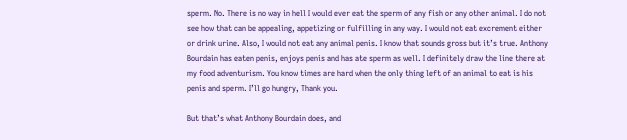sperm. No. There is no way in hell I would ever eat the sperm of any fish or any other animal. I do not see how that can be appealing, appetizing or fulfilling in any way. I would not eat excrement either or drink urine. Also, I would not eat any animal penis. I know that sounds gross but it’s true. Anthony Bourdain has eaten penis, enjoys penis and has ate sperm as well. I definitely draw the line there at my food adventurism. You know times are hard when the only thing left of an animal to eat is his penis and sperm. I’ll go hungry, Thank you.

But that’s what Anthony Bourdain does, and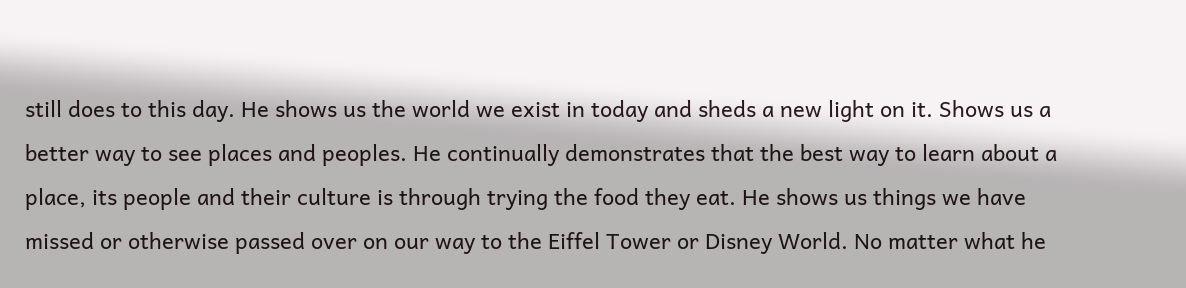still does to this day. He shows us the world we exist in today and sheds a new light on it. Shows us a better way to see places and peoples. He continually demonstrates that the best way to learn about a place, its people and their culture is through trying the food they eat. He shows us things we have missed or otherwise passed over on our way to the Eiffel Tower or Disney World. No matter what he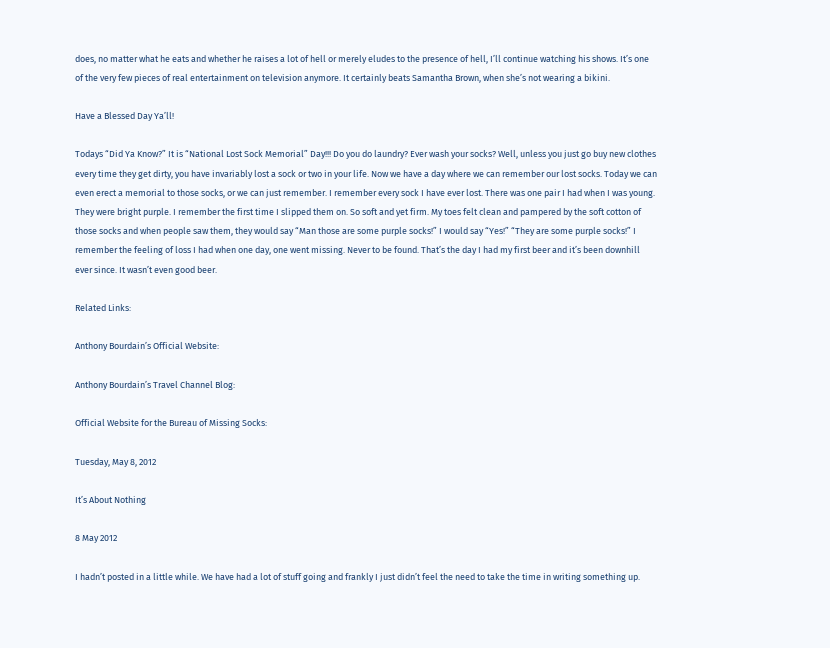does, no matter what he eats and whether he raises a lot of hell or merely eludes to the presence of hell, I’ll continue watching his shows. It’s one of the very few pieces of real entertainment on television anymore. It certainly beats Samantha Brown, when she’s not wearing a bikini.

Have a Blessed Day Ya’ll!

Todays “Did Ya Know?” It is “National Lost Sock Memorial” Day!!! Do you do laundry? Ever wash your socks? Well, unless you just go buy new clothes every time they get dirty, you have invariably lost a sock or two in your life. Now we have a day where we can remember our lost socks. Today we can even erect a memorial to those socks, or we can just remember. I remember every sock I have ever lost. There was one pair I had when I was young. They were bright purple. I remember the first time I slipped them on. So soft and yet firm. My toes felt clean and pampered by the soft cotton of those socks and when people saw them, they would say “Man those are some purple socks!” I would say “Yes!” “They are some purple socks!” I remember the feeling of loss I had when one day, one went missing. Never to be found. That’s the day I had my first beer and it’s been downhill ever since. It wasn’t even good beer.

Related Links:

Anthony Bourdain’s Official Website:

Anthony Bourdain’s Travel Channel Blog:

Official Website for the Bureau of Missing Socks:

Tuesday, May 8, 2012

It’s About Nothing

8 May 2012

I hadn’t posted in a little while. We have had a lot of stuff going and frankly I just didn’t feel the need to take the time in writing something up.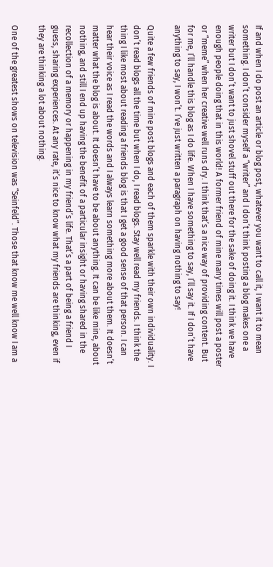If and when I do post an article or blog post, whatever you want to call it, I want it to mean something. I don’t consider myself a “writer” and I don’t think posting a blog makes one a writer but I don’t want to just shovel stuff out there for the sake of doing it. I think we have enough people doing that in this world! A former friend of mine many times will post a poster or “meme” when her creative well runs dry. I think that’s a nice way of providing content. But for me, I’ll handle this blog as I do life. When I have something to say, I’ll say it. If I don’t have anything to say, I won’t. I’ve just written a paragraph on having nothing to say!

Quite a few friends of mine post blogs and each of them sparkle with their own individuality. I don’t read blogs all the time but when I do, I read blogs. Stay well read my friends. I think the thing I like most about reading a friends blog is that I get a good sense of that person. I can hear their voice as I read the words and I always learn something more about them. It doesn’t matter what the blog is about. It doesn’t have to be about anything. It can be like mine, about nothing, and still I end up having the benefit of a particular insight or having shared in the recollection of a memory or happening in my friend’s life. That’s a part of being a friend I guess, sharing experiences. At any rate, it’s nice to know what my friends are thinking, even if they are thinking a lot about nothing.

One of the greatest shows on television was “Seinfeld”. Those that know me well know I am a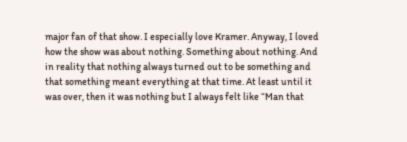major fan of that show. I especially love Kramer. Anyway, I loved how the show was about nothing. Something about nothing. And in reality that nothing always turned out to be something and that something meant everything at that time. At least until it was over, then it was nothing but I always felt like “Man that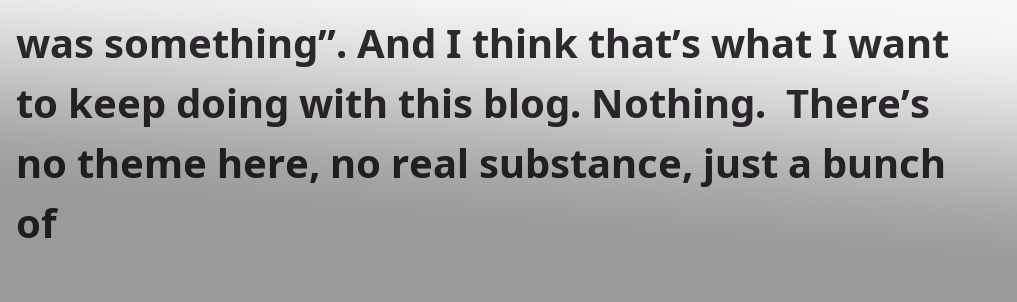was something”. And I think that’s what I want to keep doing with this blog. Nothing.  There’s no theme here, no real substance, just a bunch of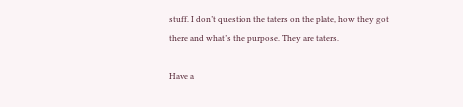stuff. I don’t question the taters on the plate, how they got there and what’s the purpose. They are taters.

Have a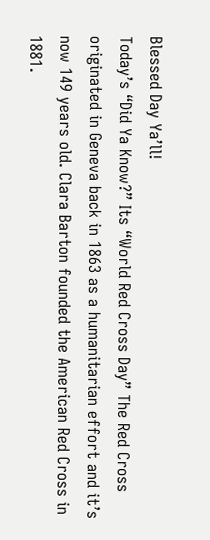Blessed Day Ya’ll!
Today’s “Did Ya Know?” Its “World Red Cross Day” The Red Cross originated in Geneva back in 1863 as a humanitarian effort and it’s now 149 years old. Clara Barton founded the American Red Cross in 1881.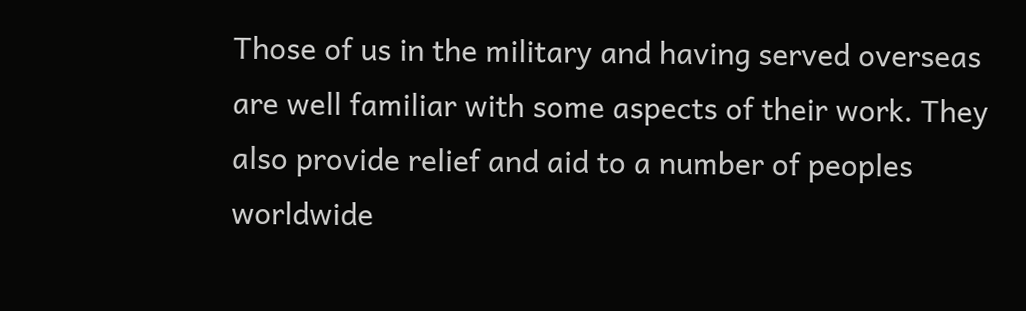Those of us in the military and having served overseas are well familiar with some aspects of their work. They also provide relief and aid to a number of peoples worldwide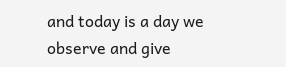and today is a day we observe and give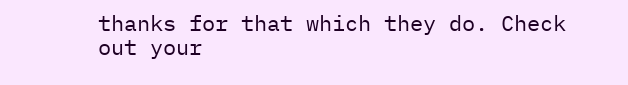thanks for that which they do. Check out your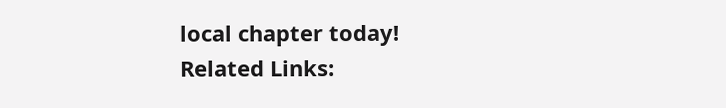local chapter today!
Related Links: